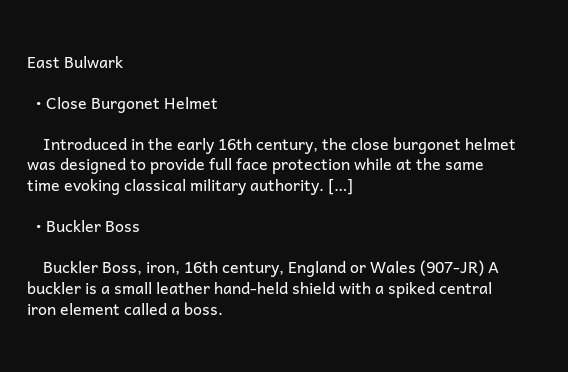East Bulwark

  • Close Burgonet Helmet

    Introduced in the early 16th century, the close burgonet helmet was designed to provide full face protection while at the same time evoking classical military authority. […]

  • Buckler Boss

    Buckler Boss, iron, 16th century, England or Wales (907-JR) A buckler is a small leather hand-held shield with a spiked central iron element called a boss.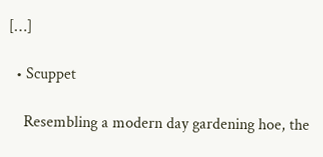[…]

  • Scuppet

    Resembling a modern day gardening hoe, the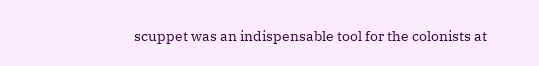scuppet was an indispensable tool for the colonists at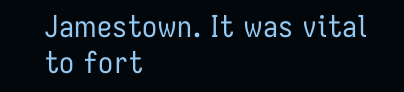Jamestown. It was vital to fort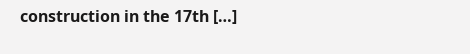construction in the 17th […]